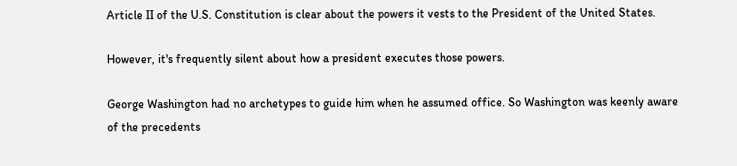Article II of the U.S. Constitution is clear about the powers it vests to the President of the United States.

However, it's frequently silent about how a president executes those powers.

George Washington had no archetypes to guide him when he assumed office. So Washington was keenly aware of the precedents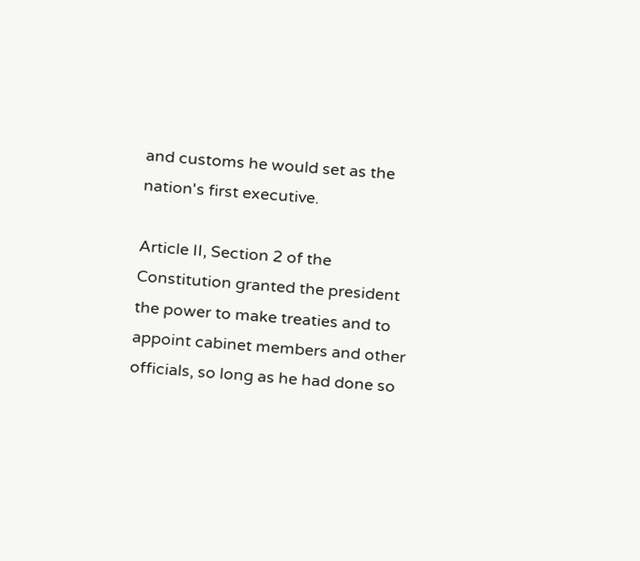and customs he would set as the nation's first executive.

Article II, Section 2 of the Constitution granted the president the power to make treaties and to appoint cabinet members and other officials, so long as he had done so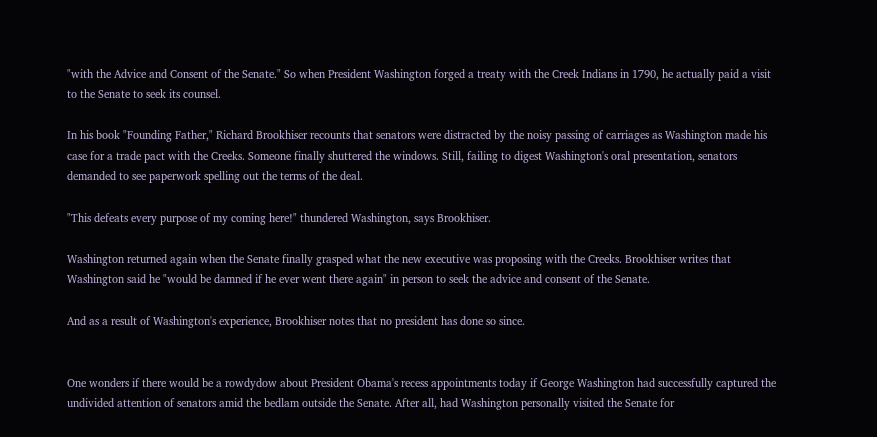"with the Advice and Consent of the Senate." So when President Washington forged a treaty with the Creek Indians in 1790, he actually paid a visit to the Senate to seek its counsel.

In his book "Founding Father," Richard Brookhiser recounts that senators were distracted by the noisy passing of carriages as Washington made his case for a trade pact with the Creeks. Someone finally shuttered the windows. Still, failing to digest Washington's oral presentation, senators demanded to see paperwork spelling out the terms of the deal.

"This defeats every purpose of my coming here!" thundered Washington, says Brookhiser.

Washington returned again when the Senate finally grasped what the new executive was proposing with the Creeks. Brookhiser writes that Washington said he "would be damned if he ever went there again" in person to seek the advice and consent of the Senate.

And as a result of Washington's experience, Brookhiser notes that no president has done so since.


One wonders if there would be a rowdydow about President Obama's recess appointments today if George Washington had successfully captured the undivided attention of senators amid the bedlam outside the Senate. After all, had Washington personally visited the Senate for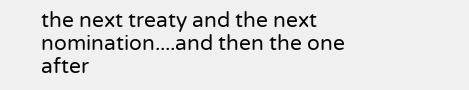the next treaty and the next nomination....and then the one after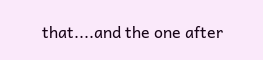that....and the one after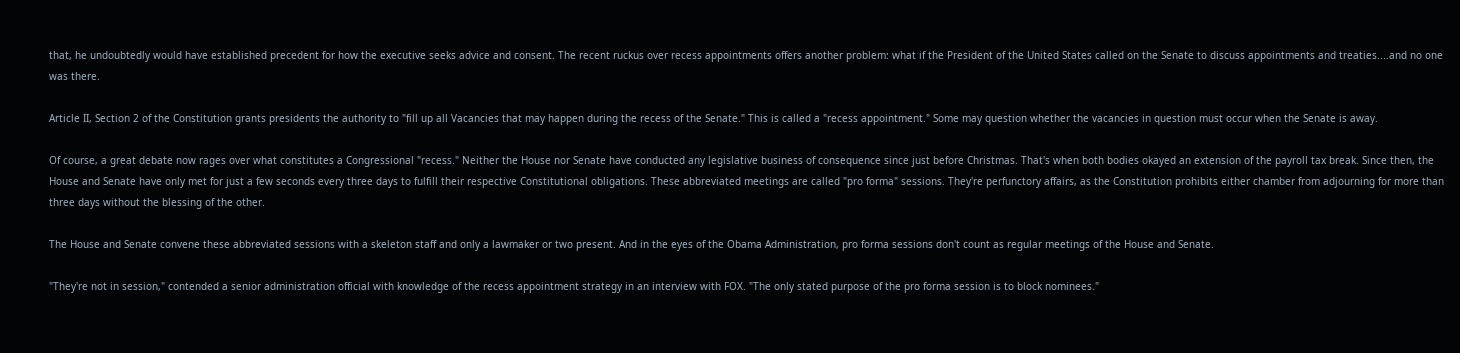that, he undoubtedly would have established precedent for how the executive seeks advice and consent. The recent ruckus over recess appointments offers another problem: what if the President of the United States called on the Senate to discuss appointments and treaties....and no one was there.

Article II, Section 2 of the Constitution grants presidents the authority to "fill up all Vacancies that may happen during the recess of the Senate." This is called a "recess appointment." Some may question whether the vacancies in question must occur when the Senate is away.

Of course, a great debate now rages over what constitutes a Congressional "recess." Neither the House nor Senate have conducted any legislative business of consequence since just before Christmas. That's when both bodies okayed an extension of the payroll tax break. Since then, the House and Senate have only met for just a few seconds every three days to fulfill their respective Constitutional obligations. These abbreviated meetings are called "pro forma" sessions. They're perfunctory affairs, as the Constitution prohibits either chamber from adjourning for more than three days without the blessing of the other.

The House and Senate convene these abbreviated sessions with a skeleton staff and only a lawmaker or two present. And in the eyes of the Obama Administration, pro forma sessions don't count as regular meetings of the House and Senate.

"They're not in session," contended a senior administration official with knowledge of the recess appointment strategy in an interview with FOX. "The only stated purpose of the pro forma session is to block nominees."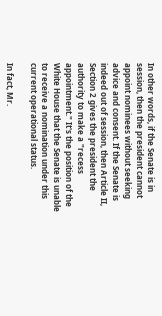In other words, if the Senate is in session, then the president cannot appoint nominees without seeking advice and consent. If the Senate is indeed out of session, then Article II, Section 2 gives the president the authority to make a "recess appointment." It's the position of the White House that the Senate is unable to receive a nomination under this current operational status.

In fact, Mr.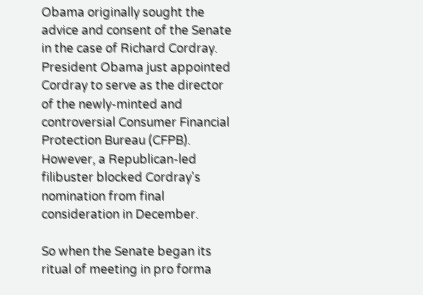Obama originally sought the advice and consent of the Senate in the case of Richard Cordray. President Obama just appointed Cordray to serve as the director of the newly-minted and controversial Consumer Financial Protection Bureau (CFPB). However, a Republican-led filibuster blocked Cordray's nomination from final consideration in December.

So when the Senate began its ritual of meeting in pro forma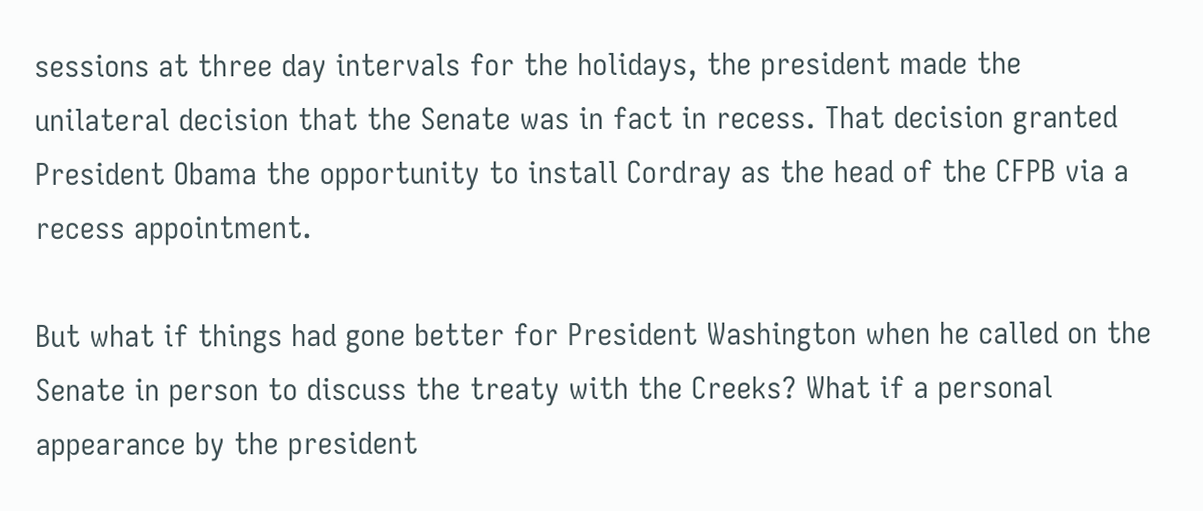sessions at three day intervals for the holidays, the president made the unilateral decision that the Senate was in fact in recess. That decision granted President Obama the opportunity to install Cordray as the head of the CFPB via a recess appointment.

But what if things had gone better for President Washington when he called on the Senate in person to discuss the treaty with the Creeks? What if a personal appearance by the president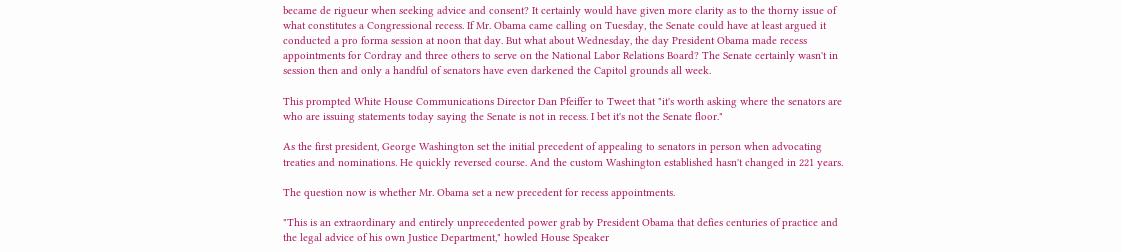became de rigueur when seeking advice and consent? It certainly would have given more clarity as to the thorny issue of what constitutes a Congressional recess. If Mr. Obama came calling on Tuesday, the Senate could have at least argued it conducted a pro forma session at noon that day. But what about Wednesday, the day President Obama made recess appointments for Cordray and three others to serve on the National Labor Relations Board? The Senate certainly wasn't in session then and only a handful of senators have even darkened the Capitol grounds all week.

This prompted White House Communications Director Dan Pfeiffer to Tweet that "it's worth asking where the senators are who are issuing statements today saying the Senate is not in recess. I bet it's not the Senate floor."

As the first president, George Washington set the initial precedent of appealing to senators in person when advocating treaties and nominations. He quickly reversed course. And the custom Washington established hasn't changed in 221 years.

The question now is whether Mr. Obama set a new precedent for recess appointments.

"This is an extraordinary and entirely unprecedented power grab by President Obama that defies centuries of practice and the legal advice of his own Justice Department," howled House Speaker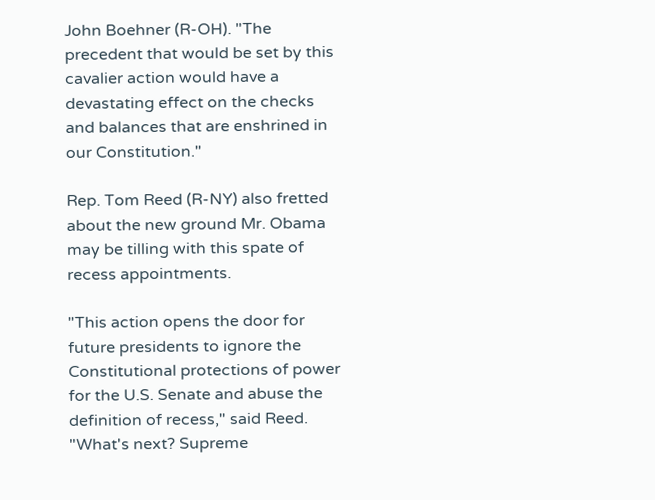John Boehner (R-OH). "The precedent that would be set by this cavalier action would have a devastating effect on the checks and balances that are enshrined in our Constitution."

Rep. Tom Reed (R-NY) also fretted about the new ground Mr. Obama may be tilling with this spate of recess appointments.

"This action opens the door for future presidents to ignore the Constitutional protections of power for the U.S. Senate and abuse the definition of recess," said Reed. "What's next? Supreme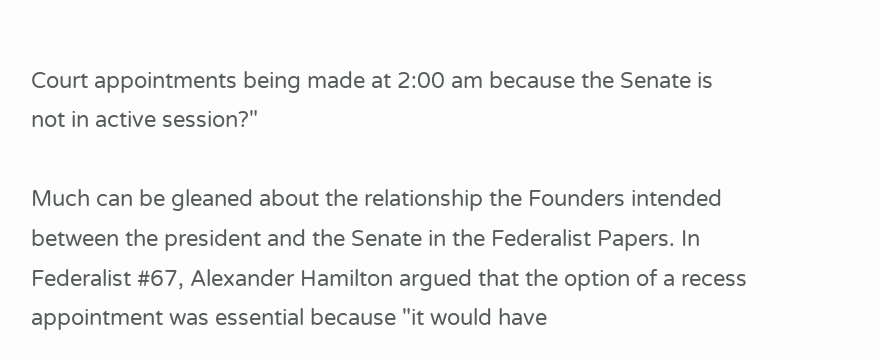Court appointments being made at 2:00 am because the Senate is not in active session?"

Much can be gleaned about the relationship the Founders intended between the president and the Senate in the Federalist Papers. In Federalist #67, Alexander Hamilton argued that the option of a recess appointment was essential because "it would have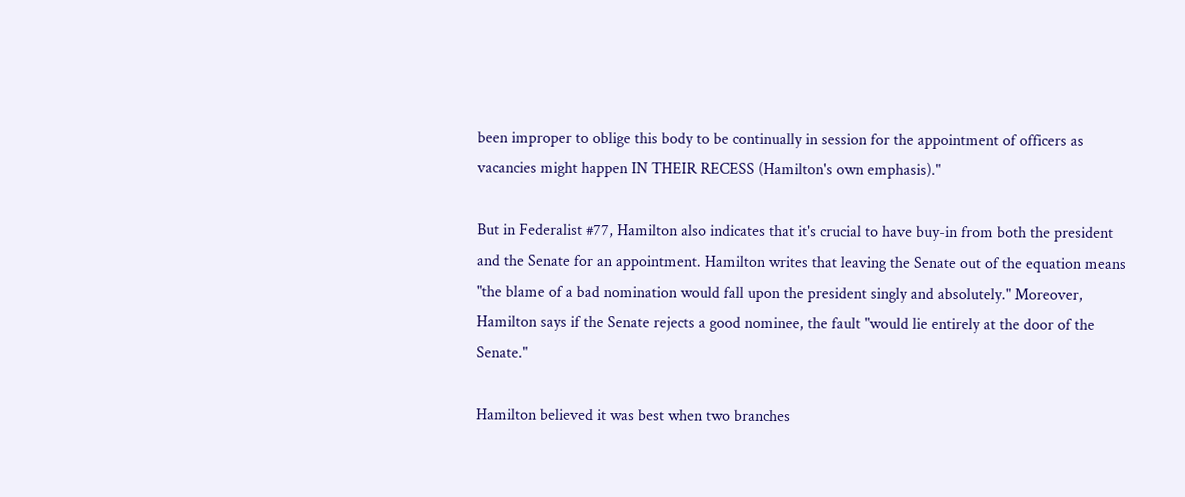been improper to oblige this body to be continually in session for the appointment of officers as vacancies might happen IN THEIR RECESS (Hamilton's own emphasis)."

But in Federalist #77, Hamilton also indicates that it's crucial to have buy-in from both the president and the Senate for an appointment. Hamilton writes that leaving the Senate out of the equation means "the blame of a bad nomination would fall upon the president singly and absolutely." Moreover, Hamilton says if the Senate rejects a good nominee, the fault "would lie entirely at the door of the Senate."

Hamilton believed it was best when two branches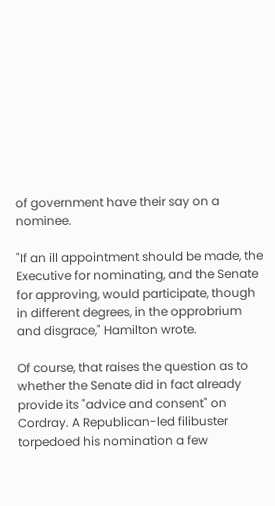of government have their say on a nominee.

"If an ill appointment should be made, the Executive for nominating, and the Senate for approving, would participate, though in different degrees, in the opprobrium and disgrace," Hamilton wrote.

Of course, that raises the question as to whether the Senate did in fact already provide its "advice and consent" on Cordray. A Republican-led filibuster torpedoed his nomination a few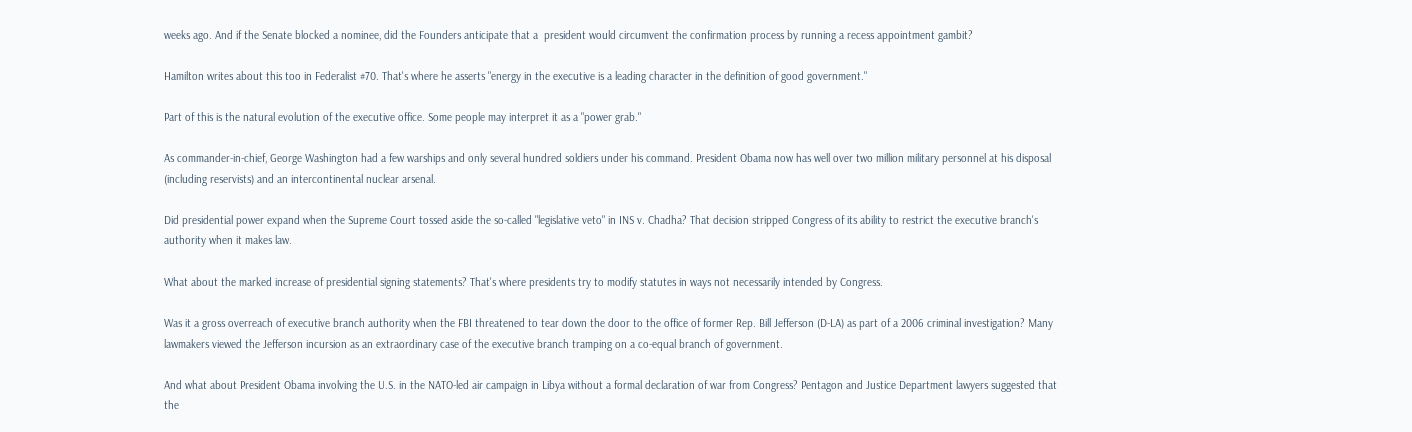weeks ago. And if the Senate blocked a nominee, did the Founders anticipate that a  president would circumvent the confirmation process by running a recess appointment gambit?

Hamilton writes about this too in Federalist #70. That's where he asserts "energy in the executive is a leading character in the definition of good government."

Part of this is the natural evolution of the executive office. Some people may interpret it as a "power grab."

As commander-in-chief, George Washington had a few warships and only several hundred soldiers under his command. President Obama now has well over two million military personnel at his disposal (including reservists) and an intercontinental nuclear arsenal.

Did presidential power expand when the Supreme Court tossed aside the so-called "legislative veto" in INS v. Chadha? That decision stripped Congress of its ability to restrict the executive branch's authority when it makes law.

What about the marked increase of presidential signing statements? That's where presidents try to modify statutes in ways not necessarily intended by Congress.

Was it a gross overreach of executive branch authority when the FBI threatened to tear down the door to the office of former Rep. Bill Jefferson (D-LA) as part of a 2006 criminal investigation? Many lawmakers viewed the Jefferson incursion as an extraordinary case of the executive branch tramping on a co-equal branch of government.

And what about President Obama involving the U.S. in the NATO-led air campaign in Libya without a formal declaration of war from Congress? Pentagon and Justice Department lawyers suggested that the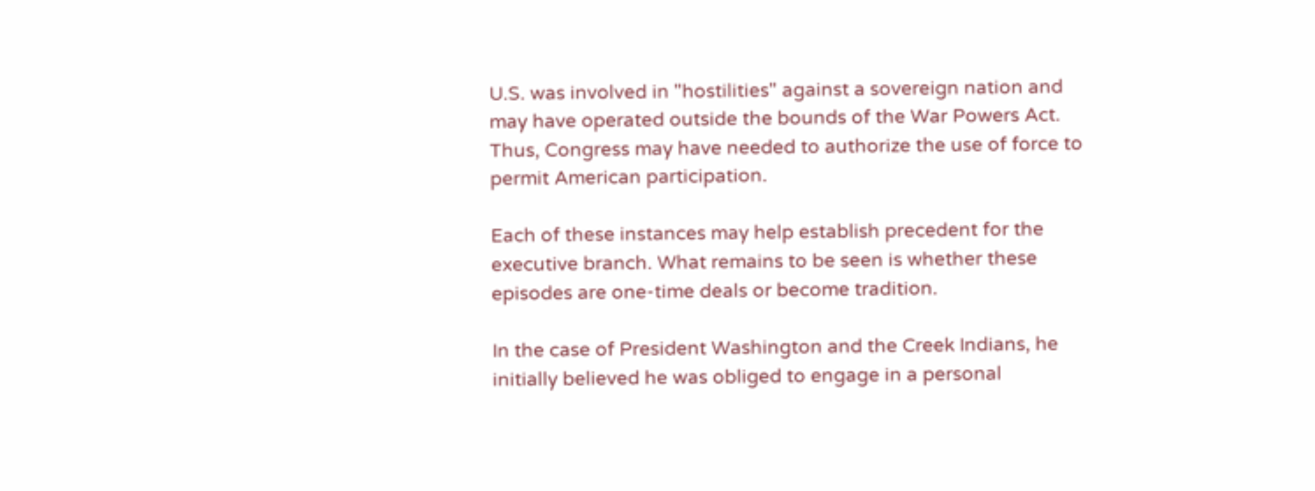U.S. was involved in "hostilities" against a sovereign nation and may have operated outside the bounds of the War Powers Act. Thus, Congress may have needed to authorize the use of force to permit American participation.

Each of these instances may help establish precedent for the executive branch. What remains to be seen is whether these episodes are one-time deals or become tradition.

In the case of President Washington and the Creek Indians, he initially believed he was obliged to engage in a personal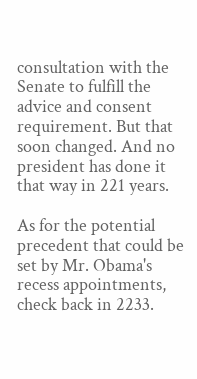consultation with the Senate to fulfill the advice and consent requirement. But that soon changed. And no president has done it that way in 221 years.

As for the potential precedent that could be set by Mr. Obama's recess appointments, check back in 2233.